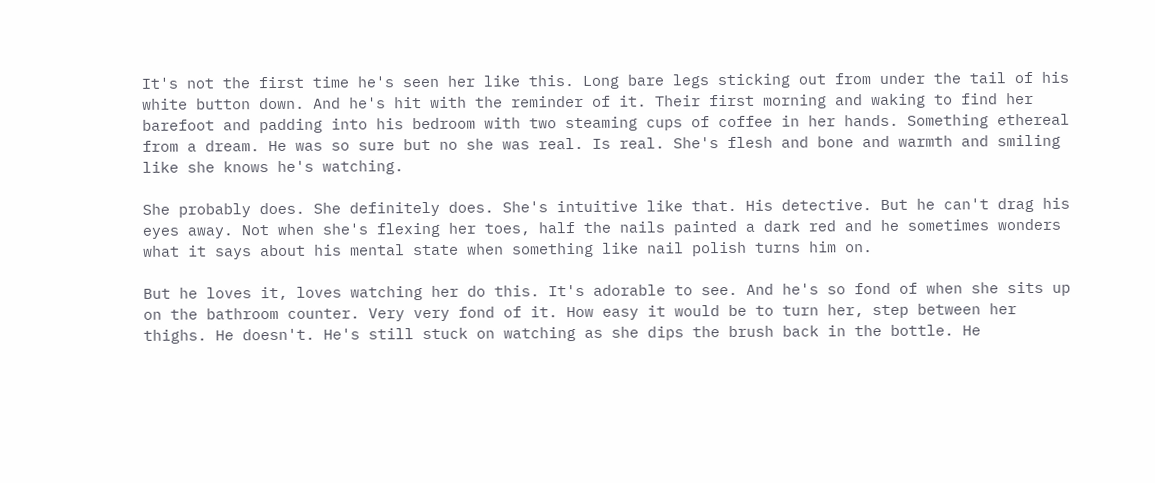It's not the first time he's seen her like this. Long bare legs sticking out from under the tail of his white button down. And he's hit with the reminder of it. Their first morning and waking to find her barefoot and padding into his bedroom with two steaming cups of coffee in her hands. Something ethereal from a dream. He was so sure but no she was real. Is real. She's flesh and bone and warmth and smiling like she knows he's watching.

She probably does. She definitely does. She's intuitive like that. His detective. But he can't drag his eyes away. Not when she's flexing her toes, half the nails painted a dark red and he sometimes wonders what it says about his mental state when something like nail polish turns him on.

But he loves it, loves watching her do this. It's adorable to see. And he's so fond of when she sits up on the bathroom counter. Very very fond of it. How easy it would be to turn her, step between her thighs. He doesn't. He's still stuck on watching as she dips the brush back in the bottle. He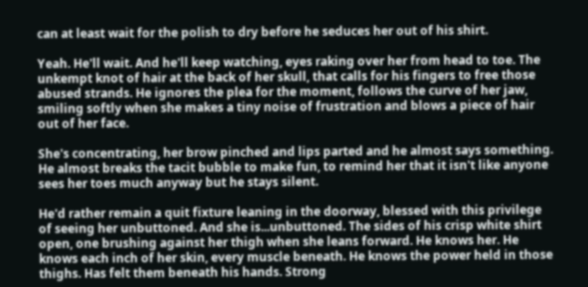can at least wait for the polish to dry before he seduces her out of his shirt.

Yeah. He'll wait. And he'll keep watching, eyes raking over her from head to toe. The unkempt knot of hair at the back of her skull, that calls for his fingers to free those abused strands. He ignores the plea for the moment, follows the curve of her jaw, smiling softly when she makes a tiny noise of frustration and blows a piece of hair out of her face.

She's concentrating, her brow pinched and lips parted and he almost says something. He almost breaks the tacit bubble to make fun, to remind her that it isn't like anyone sees her toes much anyway but he stays silent.

He'd rather remain a quit fixture leaning in the doorway, blessed with this privilege of seeing her unbuttoned. And she is...unbuttoned. The sides of his crisp white shirt open, one brushing against her thigh when she leans forward. He knows her. He knows each inch of her skin, every muscle beneath. He knows the power held in those thighs. Has felt them beneath his hands. Strong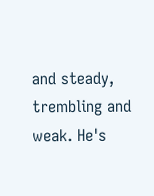and steady, trembling and weak. He's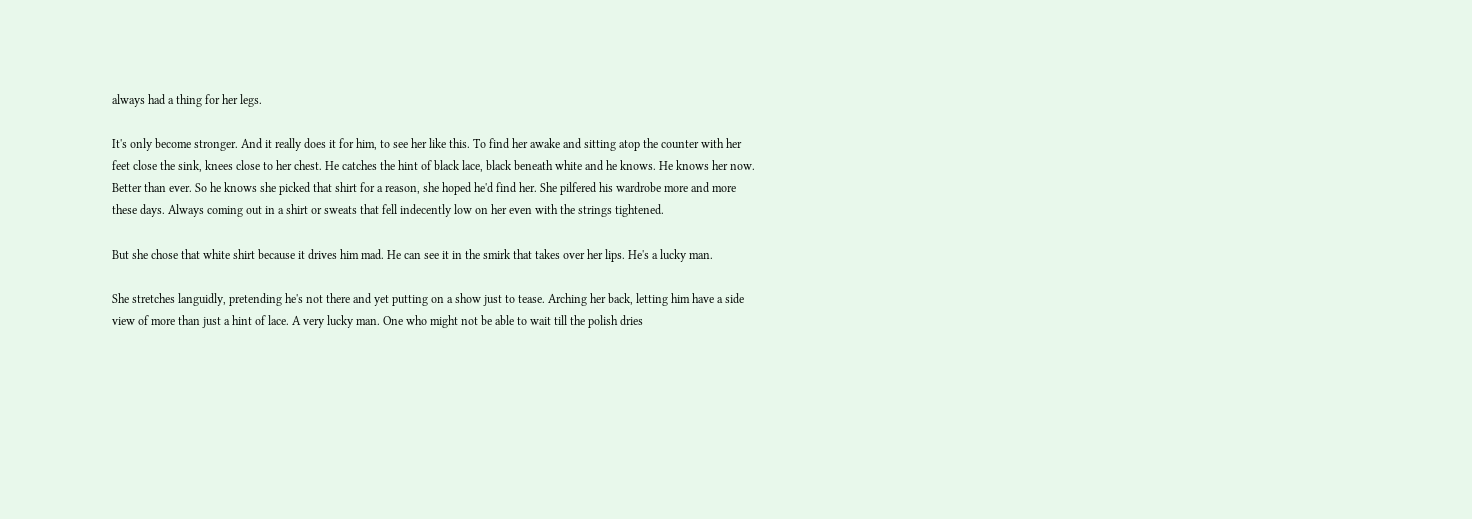always had a thing for her legs.

It's only become stronger. And it really does it for him, to see her like this. To find her awake and sitting atop the counter with her feet close the sink, knees close to her chest. He catches the hint of black lace, black beneath white and he knows. He knows her now. Better than ever. So he knows she picked that shirt for a reason, she hoped he'd find her. She pilfered his wardrobe more and more these days. Always coming out in a shirt or sweats that fell indecently low on her even with the strings tightened.

But she chose that white shirt because it drives him mad. He can see it in the smirk that takes over her lips. He's a lucky man.

She stretches languidly, pretending he's not there and yet putting on a show just to tease. Arching her back, letting him have a side view of more than just a hint of lace. A very lucky man. One who might not be able to wait till the polish dries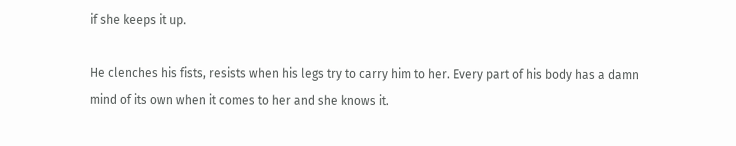if she keeps it up.

He clenches his fists, resists when his legs try to carry him to her. Every part of his body has a damn mind of its own when it comes to her and she knows it.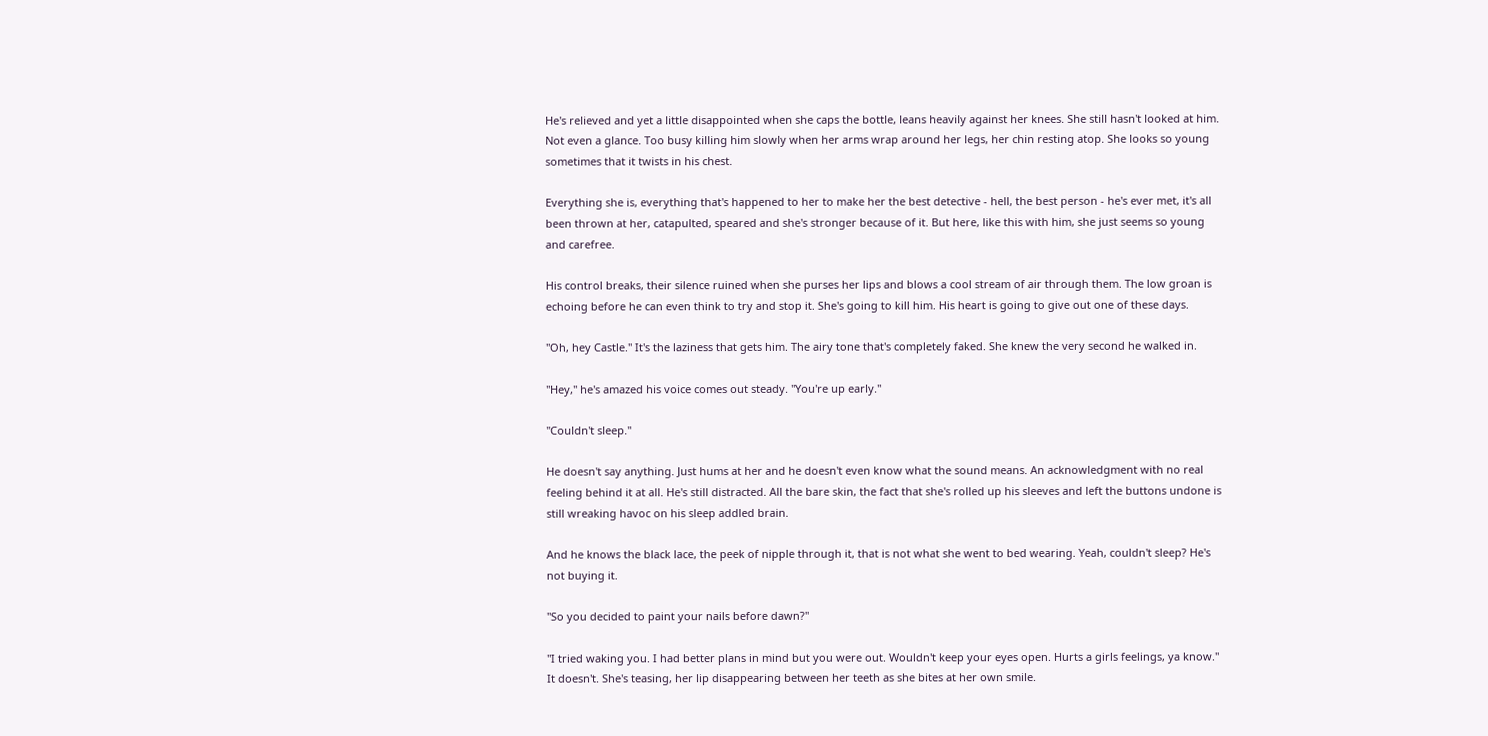He's relieved and yet a little disappointed when she caps the bottle, leans heavily against her knees. She still hasn't looked at him. Not even a glance. Too busy killing him slowly when her arms wrap around her legs, her chin resting atop. She looks so young sometimes that it twists in his chest.

Everything she is, everything that's happened to her to make her the best detective - hell, the best person - he's ever met, it's all been thrown at her, catapulted, speared and she's stronger because of it. But here, like this with him, she just seems so young and carefree.

His control breaks, their silence ruined when she purses her lips and blows a cool stream of air through them. The low groan is echoing before he can even think to try and stop it. She's going to kill him. His heart is going to give out one of these days.

"Oh, hey Castle." It's the laziness that gets him. The airy tone that's completely faked. She knew the very second he walked in.

"Hey," he's amazed his voice comes out steady. "You're up early."

"Couldn't sleep."

He doesn't say anything. Just hums at her and he doesn't even know what the sound means. An acknowledgment with no real feeling behind it at all. He's still distracted. All the bare skin, the fact that she's rolled up his sleeves and left the buttons undone is still wreaking havoc on his sleep addled brain.

And he knows the black lace, the peek of nipple through it, that is not what she went to bed wearing. Yeah, couldn't sleep? He's not buying it.

"So you decided to paint your nails before dawn?"

"I tried waking you. I had better plans in mind but you were out. Wouldn't keep your eyes open. Hurts a girls feelings, ya know." It doesn't. She's teasing, her lip disappearing between her teeth as she bites at her own smile.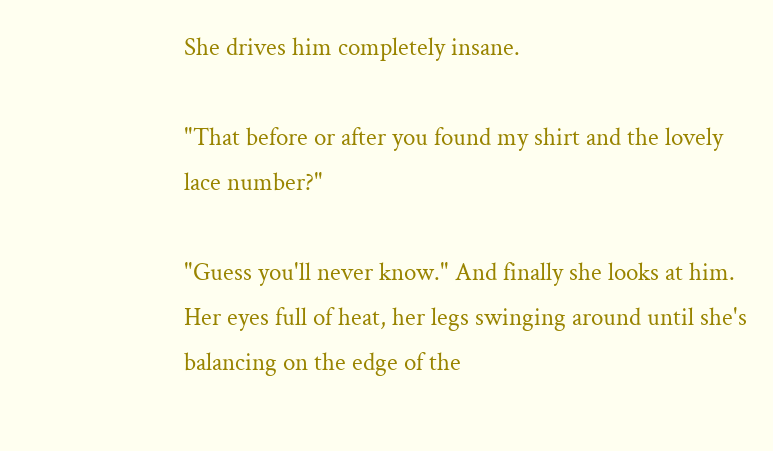She drives him completely insane.

"That before or after you found my shirt and the lovely lace number?"

"Guess you'll never know." And finally she looks at him. Her eyes full of heat, her legs swinging around until she's balancing on the edge of the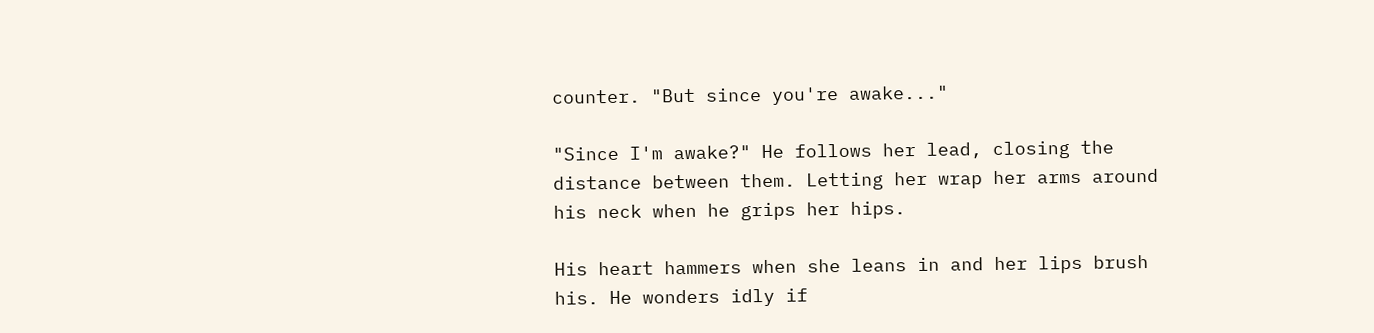counter. "But since you're awake..."

"Since I'm awake?" He follows her lead, closing the distance between them. Letting her wrap her arms around his neck when he grips her hips.

His heart hammers when she leans in and her lips brush his. He wonders idly if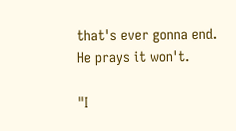that's ever gonna end. He prays it won't.

"I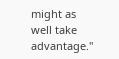might as well take advantage."